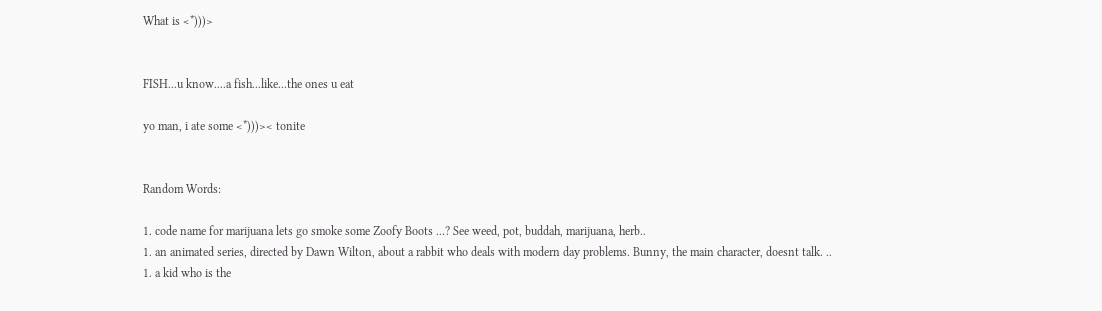What is <*)))>


FISH...u know....a fish...like...the ones u eat

yo man, i ate some <*)))>< tonite


Random Words:

1. code name for marijuana lets go smoke some Zoofy Boots ...? See weed, pot, buddah, marijuana, herb..
1. an animated series, directed by Dawn Wilton, about a rabbit who deals with modern day problems. Bunny, the main character, doesnt talk. ..
1. a kid who is the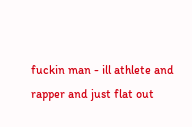fuckin man - ill athlete and rapper and just flat out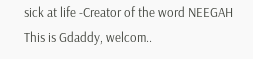sick at life -Creator of the word NEEGAH This is Gdaddy, welcom..